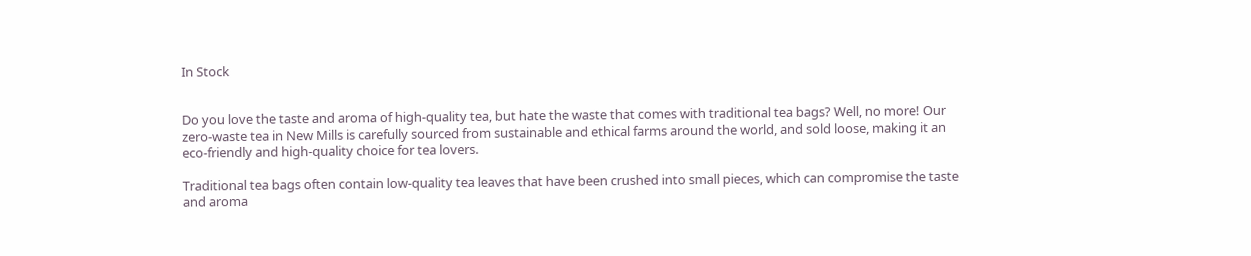In Stock


Do you love the taste and aroma of high-quality tea, but hate the waste that comes with traditional tea bags? Well, no more! Our zero-waste tea in New Mills is carefully sourced from sustainable and ethical farms around the world, and sold loose, making it an eco-friendly and high-quality choice for tea lovers.

Traditional tea bags often contain low-quality tea leaves that have been crushed into small pieces, which can compromise the taste and aroma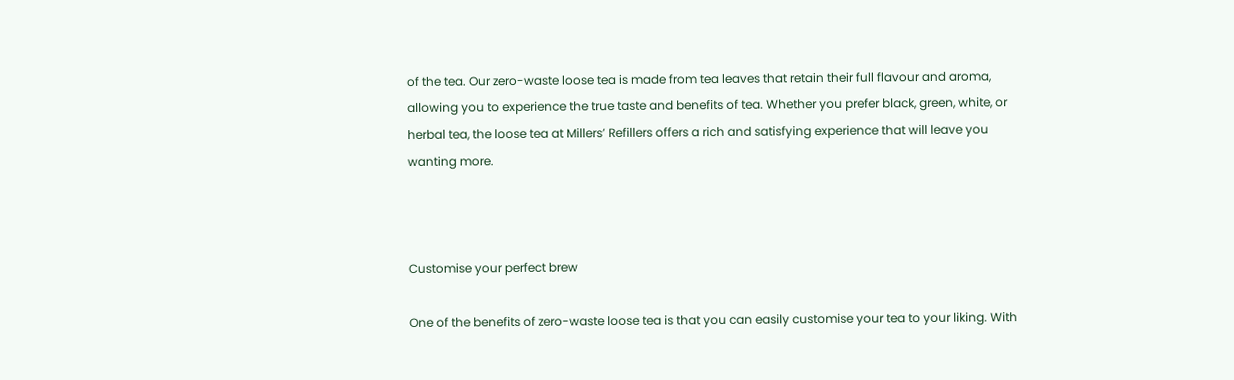of the tea. Our zero-waste loose tea is made from tea leaves that retain their full flavour and aroma, allowing you to experience the true taste and benefits of tea. Whether you prefer black, green, white, or herbal tea, the loose tea at Millers’ Refillers offers a rich and satisfying experience that will leave you wanting more.



Customise your perfect brew

One of the benefits of zero-waste loose tea is that you can easily customise your tea to your liking. With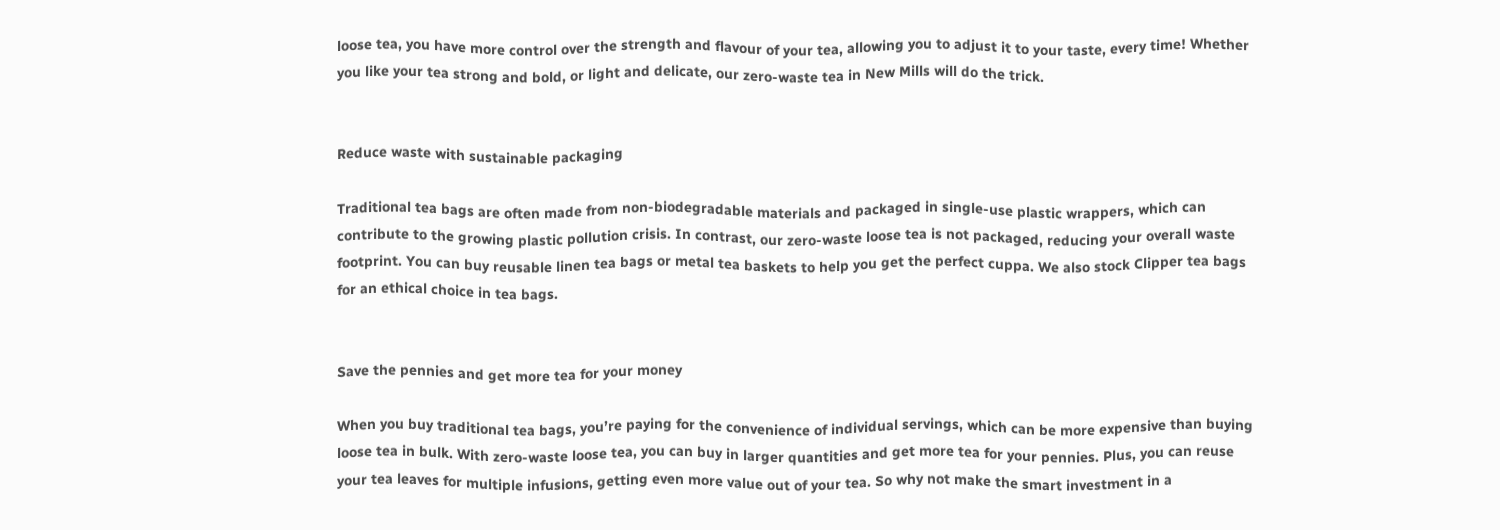loose tea, you have more control over the strength and flavour of your tea, allowing you to adjust it to your taste, every time! Whether you like your tea strong and bold, or light and delicate, our zero-waste tea in New Mills will do the trick.


Reduce waste with sustainable packaging

Traditional tea bags are often made from non-biodegradable materials and packaged in single-use plastic wrappers, which can contribute to the growing plastic pollution crisis. In contrast, our zero-waste loose tea is not packaged, reducing your overall waste footprint. You can buy reusable linen tea bags or metal tea baskets to help you get the perfect cuppa. We also stock Clipper tea bags for an ethical choice in tea bags.


Save the pennies and get more tea for your money

When you buy traditional tea bags, you’re paying for the convenience of individual servings, which can be more expensive than buying loose tea in bulk. With zero-waste loose tea, you can buy in larger quantities and get more tea for your pennies. Plus, you can reuse your tea leaves for multiple infusions, getting even more value out of your tea. So why not make the smart investment in a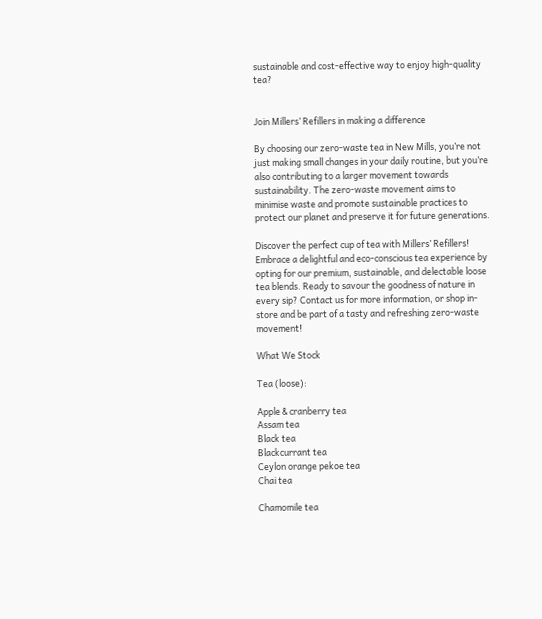sustainable and cost-effective way to enjoy high-quality tea?


Join Millers’ Refillers in making a difference

By choosing our zero-waste tea in New Mills, you’re not just making small changes in your daily routine, but you’re also contributing to a larger movement towards sustainability. The zero-waste movement aims to minimise waste and promote sustainable practices to protect our planet and preserve it for future generations.

Discover the perfect cup of tea with Millers’ Refillers! Embrace a delightful and eco-conscious tea experience by opting for our premium, sustainable, and delectable loose tea blends. Ready to savour the goodness of nature in every sip? Contact us for more information, or shop in-store and be part of a tasty and refreshing zero-waste movement!

What We Stock

Tea (loose):

Apple & cranberry tea
Assam tea
Black tea
Blackcurrant tea
Ceylon orange pekoe tea
Chai tea

Chamomile tea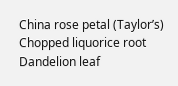China rose petal (Taylor’s)
Chopped liquorice root
Dandelion leaf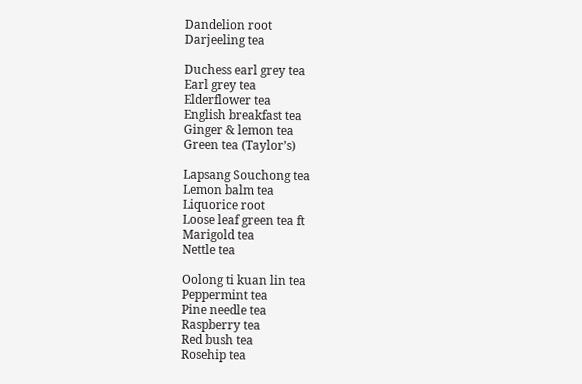Dandelion root
Darjeeling tea

Duchess earl grey tea
Earl grey tea
Elderflower tea
English breakfast tea
Ginger & lemon tea
Green tea (Taylor’s)

Lapsang Souchong tea
Lemon balm tea
Liquorice root
Loose leaf green tea ft
Marigold tea
Nettle tea

Oolong ti kuan lin tea
Peppermint tea
Pine needle tea
Raspberry tea
Red bush tea
Rosehip tea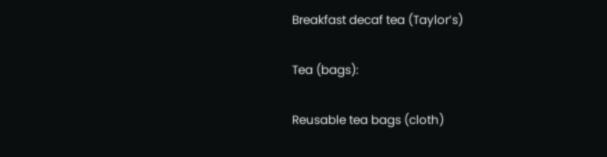Breakfast decaf tea (Taylor’s)

Tea (bags):

Reusable tea bags (cloth)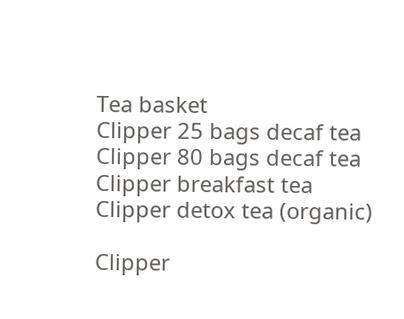Tea basket
Clipper 25 bags decaf tea
Clipper 80 bags decaf tea
Clipper breakfast tea
Clipper detox tea (organic)

Clipper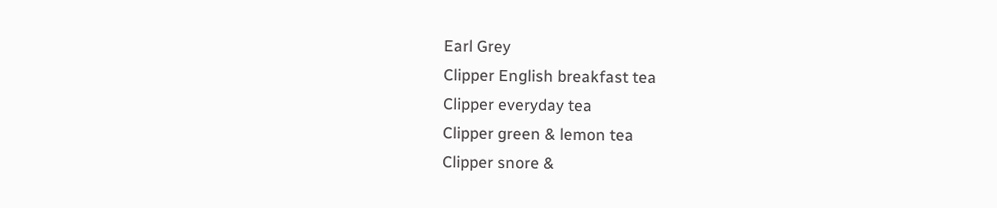Earl Grey
Clipper English breakfast tea
Clipper everyday tea
Clipper green & lemon tea
Clipper snore &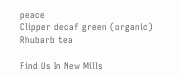peace
Clipper decaf green (organic)
Rhubarb tea

Find Us In New Mills